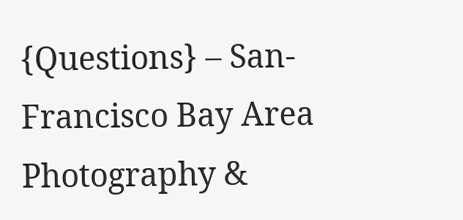{Questions} – San-Francisco Bay Area Photography &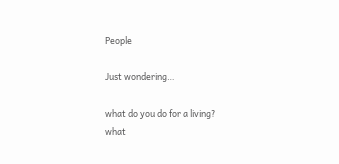People

Just wondering…

what do you do for a living?
what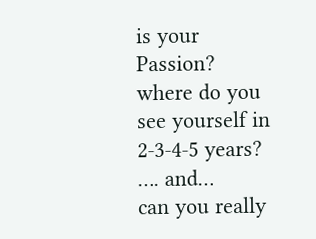is your Passion?
where do you see yourself in 2-3-4-5 years?
…. and…
can you really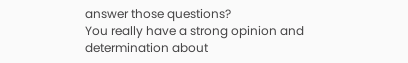answer those questions?
You really have a strong opinion and determination about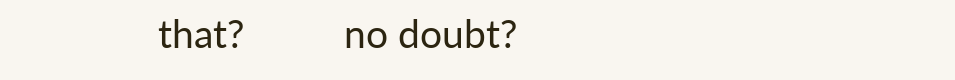that?          no doubt?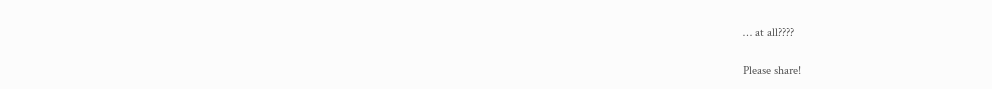… at all????

Please share!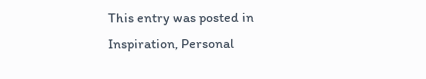This entry was posted in Inspiration, Personal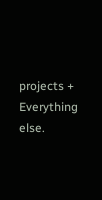projects + Everything else.